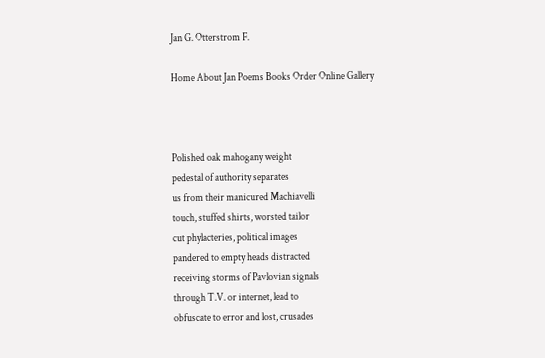Jan G. Otterstrom F.

Home About Jan Poems Books Order Online Gallery



Polished oak mahogany weight
pedestal of authority separates
us from their manicured Machiavelli
touch, stuffed shirts, worsted tailor
cut phylacteries, political images
pandered to empty heads distracted
receiving storms of Pavlovian signals
through T.V. or internet, lead to
obfuscate to error and lost, crusades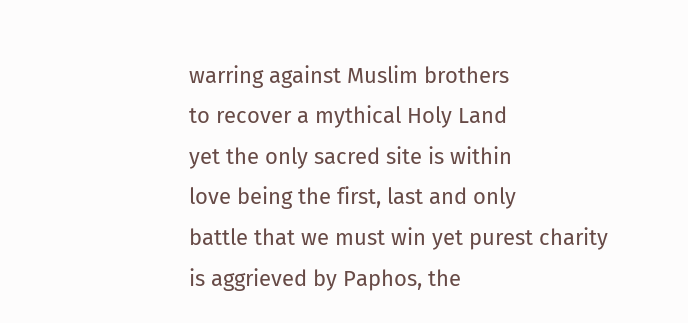warring against Muslim brothers
to recover a mythical Holy Land
yet the only sacred site is within
love being the first, last and only
battle that we must win yet purest charity
is aggrieved by Paphos, the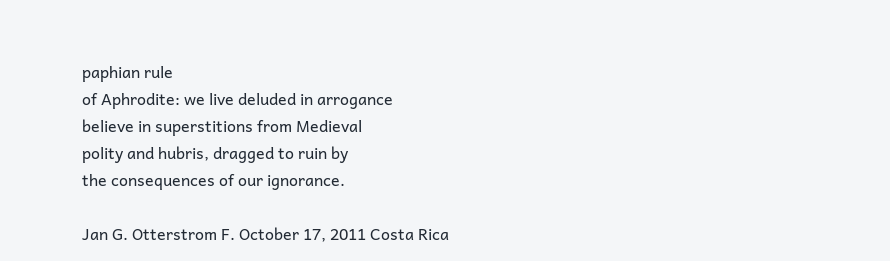paphian rule
of Aphrodite: we live deluded in arrogance
believe in superstitions from Medieval
polity and hubris, dragged to ruin by
the consequences of our ignorance.

Jan G. Otterstrom F. October 17, 2011 Costa Rica